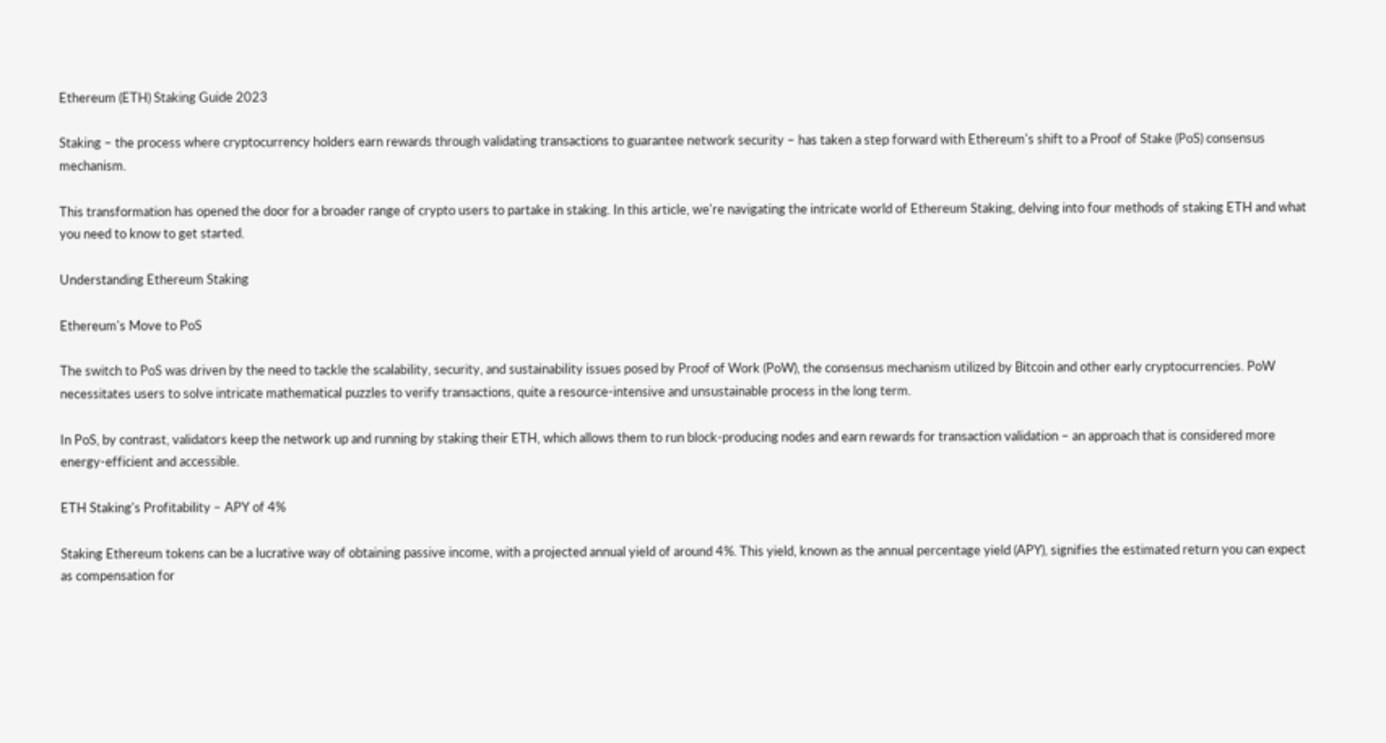Ethereum (ETH) Staking Guide 2023

Staking – the process where cryptocurrency holders earn rewards through validating transactions to guarantee network security – has taken a step forward with Ethereum's shift to a Proof of Stake (PoS) consensus mechanism.

This transformation has opened the door for a broader range of crypto users to partake in staking. In this article, we're navigating the intricate world of Ethereum Staking, delving into four methods of staking ETH and what you need to know to get started.

Understanding Ethereum Staking

Ethereum's Move to PoS

The switch to PoS was driven by the need to tackle the scalability, security, and sustainability issues posed by Proof of Work (PoW), the consensus mechanism utilized by Bitcoin and other early cryptocurrencies. PoW necessitates users to solve intricate mathematical puzzles to verify transactions, quite a resource-intensive and unsustainable process in the long term.

In PoS, by contrast, validators keep the network up and running by staking their ETH, which allows them to run block-producing nodes and earn rewards for transaction validation – an approach that is considered more energy-efficient and accessible.

ETH Staking's Profitability – APY of 4%

Staking Ethereum tokens can be a lucrative way of obtaining passive income, with a projected annual yield of around 4%. This yield, known as the annual percentage yield (APY), signifies the estimated return you can expect as compensation for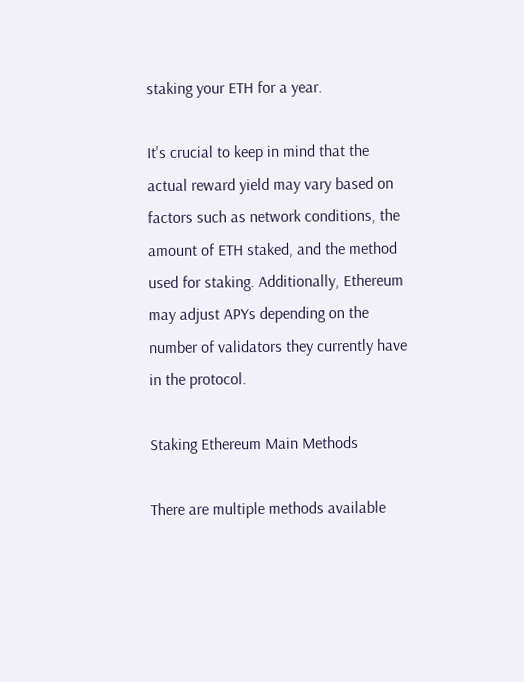staking your ETH for a year.

It's crucial to keep in mind that the actual reward yield may vary based on factors such as network conditions, the amount of ETH staked, and the method used for staking. Additionally, Ethereum may adjust APYs depending on the number of validators they currently have in the protocol.

Staking Ethereum Main Methods

There are multiple methods available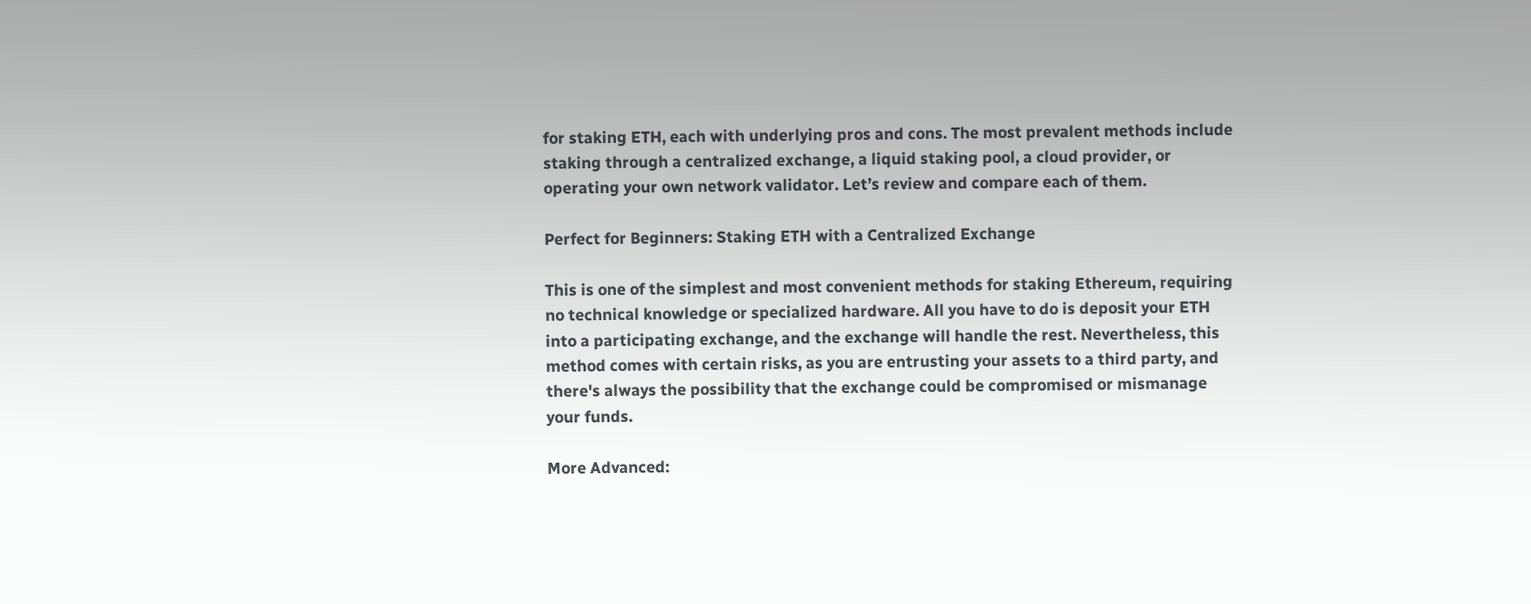for staking ETH, each with underlying pros and cons. The most prevalent methods include staking through a centralized exchange, a liquid staking pool, a cloud provider, or operating your own network validator. Let’s review and compare each of them.

Perfect for Beginners: Staking ETH with a Centralized Exchange

This is one of the simplest and most convenient methods for staking Ethereum, requiring no technical knowledge or specialized hardware. All you have to do is deposit your ETH into a participating exchange, and the exchange will handle the rest. Nevertheless, this method comes with certain risks, as you are entrusting your assets to a third party, and there's always the possibility that the exchange could be compromised or mismanage your funds.

More Advanced: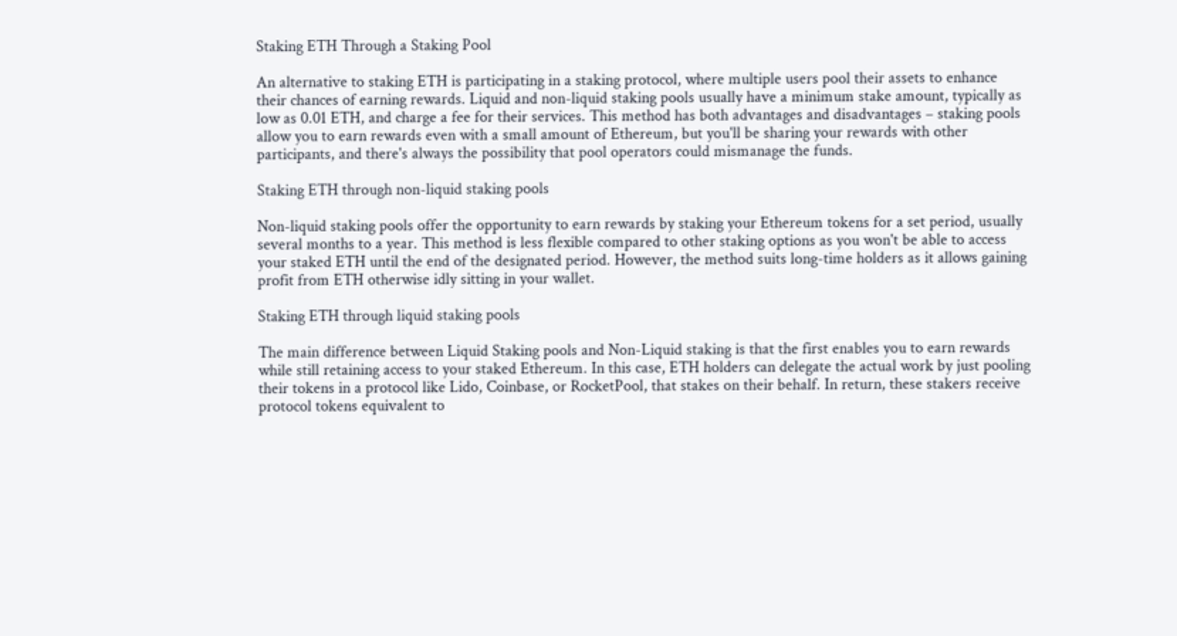Staking ETH Through a Staking Pool

An alternative to staking ETH is participating in a staking protocol, where multiple users pool their assets to enhance their chances of earning rewards. Liquid and non-liquid staking pools usually have a minimum stake amount, typically as low as 0.01 ETH, and charge a fee for their services. This method has both advantages and disadvantages – staking pools allow you to earn rewards even with a small amount of Ethereum, but you'll be sharing your rewards with other participants, and there's always the possibility that pool operators could mismanage the funds.

Staking ETH through non-liquid staking pools

Non-liquid staking pools offer the opportunity to earn rewards by staking your Ethereum tokens for a set period, usually several months to a year. This method is less flexible compared to other staking options as you won't be able to access your staked ETH until the end of the designated period. However, the method suits long-time holders as it allows gaining profit from ETH otherwise idly sitting in your wallet.

Staking ETH through liquid staking pools

The main difference between Liquid Staking pools and Non-Liquid staking is that the first enables you to earn rewards while still retaining access to your staked Ethereum. In this case, ETH holders can delegate the actual work by just pooling their tokens in a protocol like Lido, Coinbase, or RocketPool, that stakes on their behalf. In return, these stakers receive protocol tokens equivalent to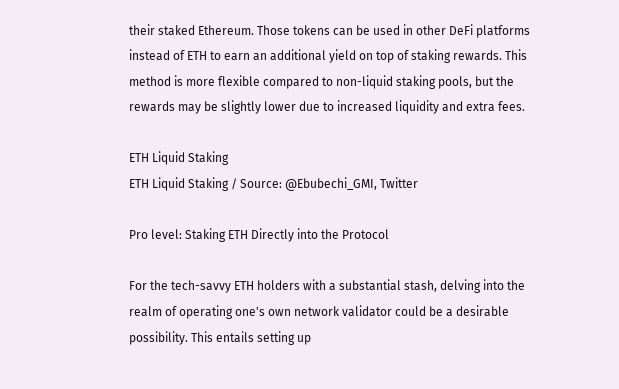their staked Ethereum. Those tokens can be used in other DeFi platforms instead of ETH to earn an additional yield on top of staking rewards. This method is more flexible compared to non-liquid staking pools, but the rewards may be slightly lower due to increased liquidity and extra fees.

ETH Liquid Staking
ETH Liquid Staking / Source: @Ebubechi_GMI, Twitter

Pro level: Staking ETH Directly into the Protocol

For the tech-savvy ETH holders with a substantial stash, delving into the realm of operating one's own network validator could be a desirable possibility. This entails setting up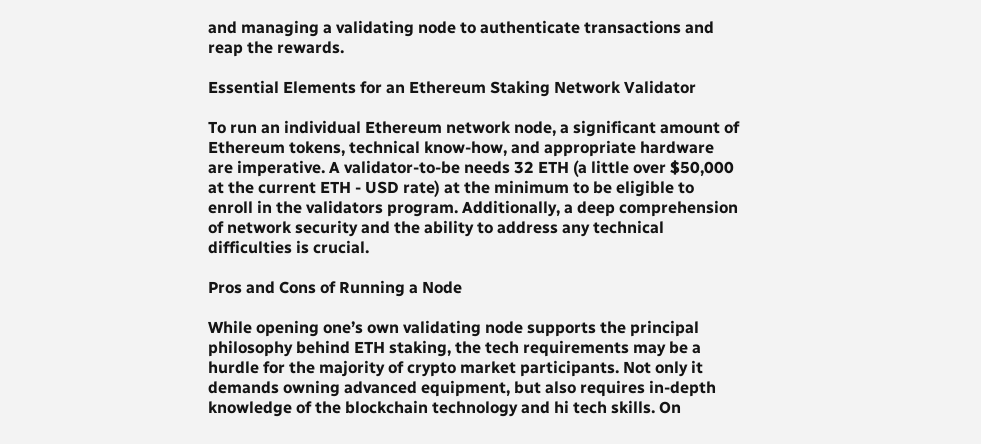and managing a validating node to authenticate transactions and reap the rewards.

Essential Elements for an Ethereum Staking Network Validator

To run an individual Ethereum network node, a significant amount of Ethereum tokens, technical know-how, and appropriate hardware are imperative. A validator-to-be needs 32 ETH (a little over $50,000 at the current ETH - USD rate) at the minimum to be eligible to enroll in the validators program. Additionally, a deep comprehension of network security and the ability to address any technical difficulties is crucial.

Pros and Cons of Running a Node

While opening one’s own validating node supports the principal philosophy behind ETH staking, the tech requirements may be a hurdle for the majority of crypto market participants. Not only it demands owning advanced equipment, but also requires in-depth knowledge of the blockchain technology and hi tech skills. On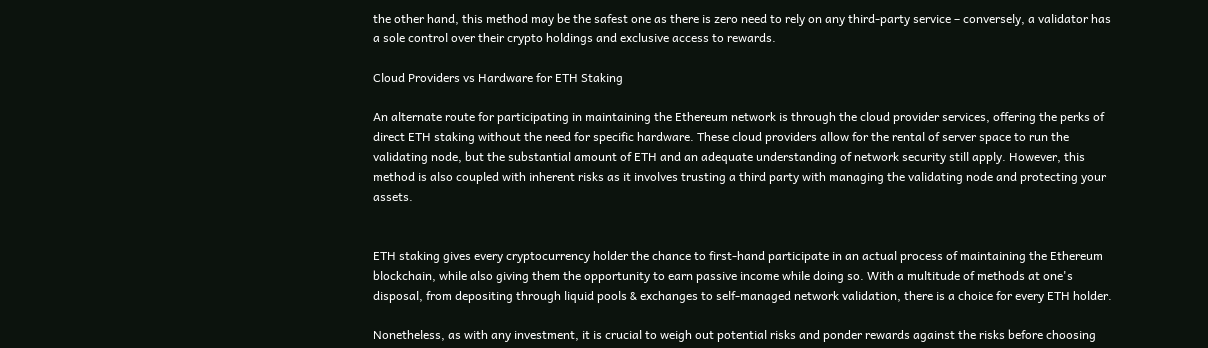the other hand, this method may be the safest one as there is zero need to rely on any third-party service – conversely, a validator has a sole control over their crypto holdings and exclusive access to rewards.

Cloud Providers vs Hardware for ETH Staking

An alternate route for participating in maintaining the Ethereum network is through the cloud provider services, offering the perks of direct ETH staking without the need for specific hardware. These cloud providers allow for the rental of server space to run the validating node, but the substantial amount of ETH and an adequate understanding of network security still apply. However, this method is also coupled with inherent risks as it involves trusting a third party with managing the validating node and protecting your assets.


ETH staking gives every cryptocurrency holder the chance to first-hand participate in an actual process of maintaining the Ethereum blockchain, while also giving them the opportunity to earn passive income while doing so. With a multitude of methods at one's disposal, from depositing through liquid pools & exchanges to self-managed network validation, there is a choice for every ETH holder.

Nonetheless, as with any investment, it is crucial to weigh out potential risks and ponder rewards against the risks before choosing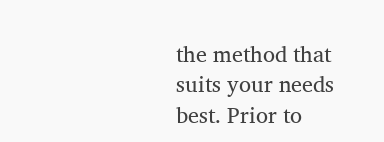the method that suits your needs best. Prior to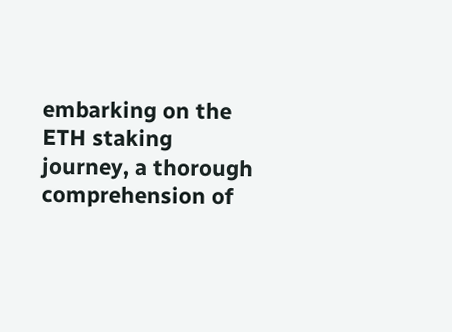embarking on the ETH staking journey, a thorough comprehension of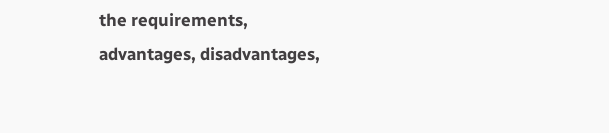the requirements, advantages, disadvantages,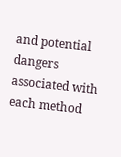and potential dangers associated with each method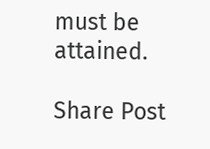must be attained.

Share Post